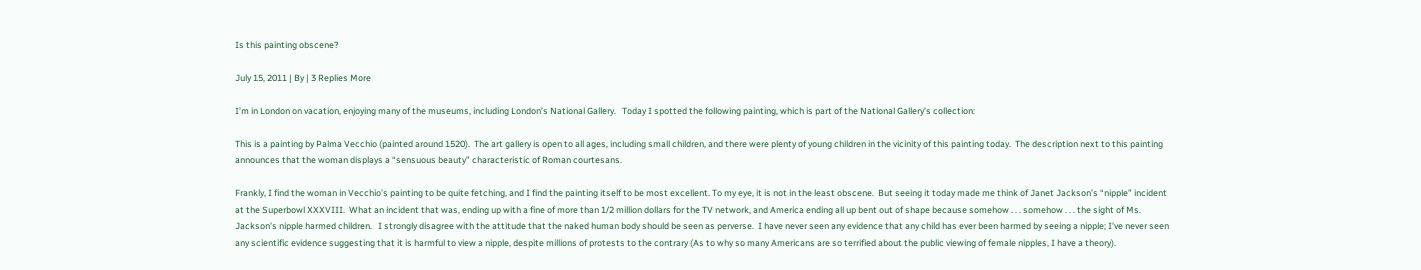Is this painting obscene?

July 15, 2011 | By | 3 Replies More

I’m in London on vacation, enjoying many of the museums, including London’s National Gallery.   Today I spotted the following painting, which is part of the National Gallery’s collection:

This is a painting by Palma Vecchio (painted around 1520).  The art gallery is open to all ages, including small children, and there were plenty of young children in the vicinity of this painting today.  The description next to this painting announces that the woman displays a “sensuous beauty” characteristic of Roman courtesans.

Frankly, I find the woman in Vecchio’s painting to be quite fetching, and I find the painting itself to be most excellent. To my eye, it is not in the least obscene.  But seeing it today made me think of Janet Jackson’s “nipple” incident at the Superbowl XXXVIII.  What an incident that was, ending up with a fine of more than 1/2 million dollars for the TV network, and America ending all up bent out of shape because somehow . . . somehow . . . the sight of Ms. Jackson’s nipple harmed children.   I strongly disagree with the attitude that the naked human body should be seen as perverse.  I have never seen any evidence that any child has ever been harmed by seeing a nipple; I’ve never seen any scientific evidence suggesting that it is harmful to view a nipple, despite millions of protests to the contrary (As to why so many Americans are so terrified about the public viewing of female nipples, I have a theory).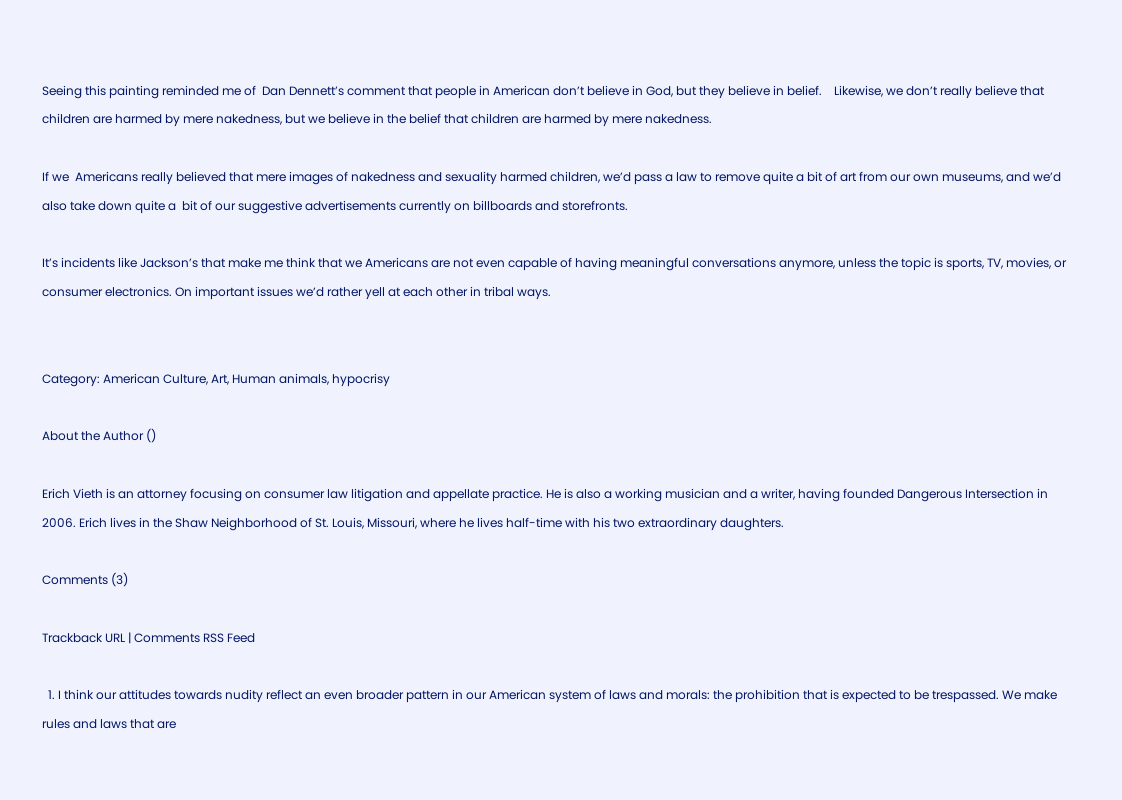Seeing this painting reminded me of  Dan Dennett’s comment that people in American don’t believe in God, but they believe in belief.    Likewise, we don’t really believe that children are harmed by mere nakedness, but we believe in the belief that children are harmed by mere nakedness.

If we  Americans really believed that mere images of nakedness and sexuality harmed children, we’d pass a law to remove quite a bit of art from our own museums, and we’d also take down quite a  bit of our suggestive advertisements currently on billboards and storefronts.

It’s incidents like Jackson’s that make me think that we Americans are not even capable of having meaningful conversations anymore, unless the topic is sports, TV, movies, or consumer electronics. On important issues we’d rather yell at each other in tribal ways.


Category: American Culture, Art, Human animals, hypocrisy

About the Author ()

Erich Vieth is an attorney focusing on consumer law litigation and appellate practice. He is also a working musician and a writer, having founded Dangerous Intersection in 2006. Erich lives in the Shaw Neighborhood of St. Louis, Missouri, where he lives half-time with his two extraordinary daughters.

Comments (3)

Trackback URL | Comments RSS Feed

  1. I think our attitudes towards nudity reflect an even broader pattern in our American system of laws and morals: the prohibition that is expected to be trespassed. We make rules and laws that are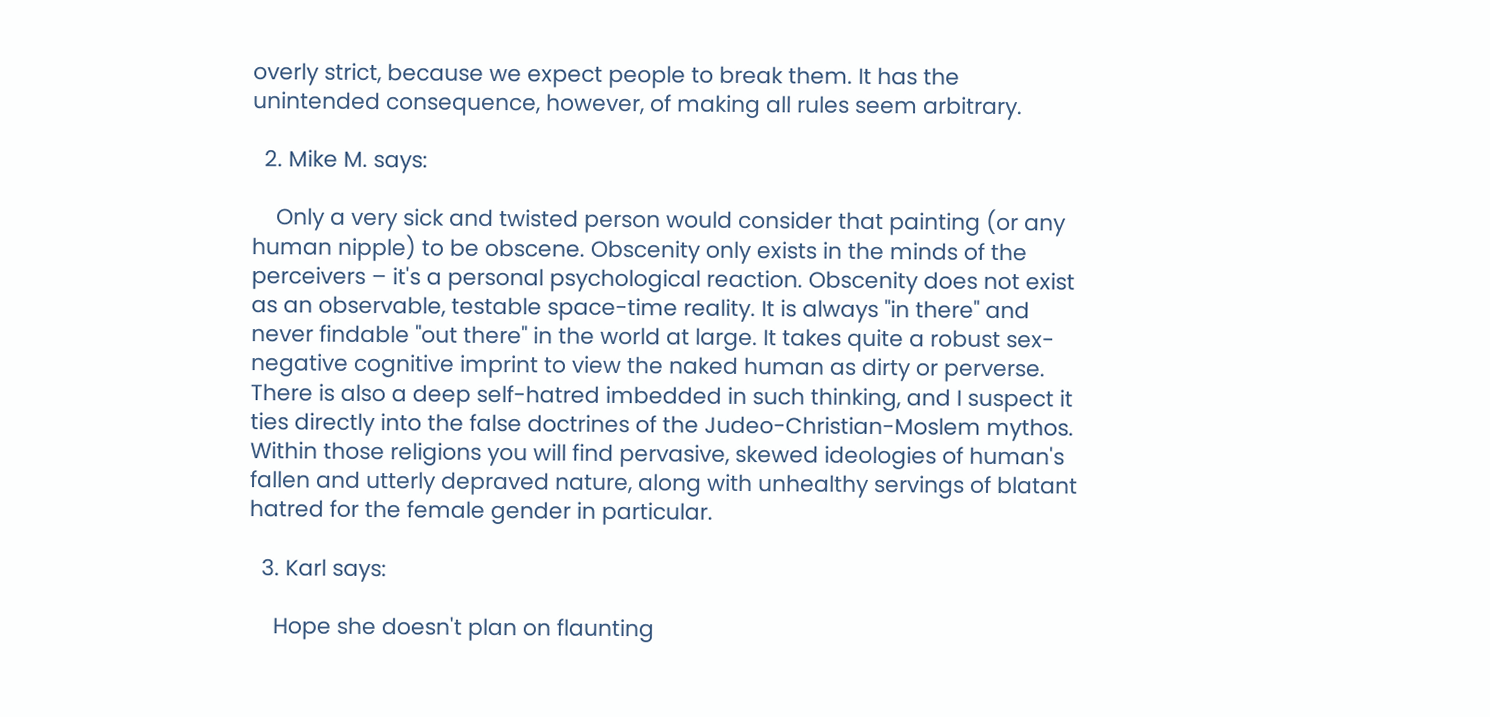overly strict, because we expect people to break them. It has the unintended consequence, however, of making all rules seem arbitrary.

  2. Mike M. says:

    Only a very sick and twisted person would consider that painting (or any human nipple) to be obscene. Obscenity only exists in the minds of the perceivers – it's a personal psychological reaction. Obscenity does not exist as an observable, testable space-time reality. It is always "in there" and never findable "out there" in the world at large. It takes quite a robust sex-negative cognitive imprint to view the naked human as dirty or perverse. There is also a deep self-hatred imbedded in such thinking, and I suspect it ties directly into the false doctrines of the Judeo-Christian-Moslem mythos. Within those religions you will find pervasive, skewed ideologies of human's fallen and utterly depraved nature, along with unhealthy servings of blatant hatred for the female gender in particular.

  3. Karl says:

    Hope she doesn't plan on flaunting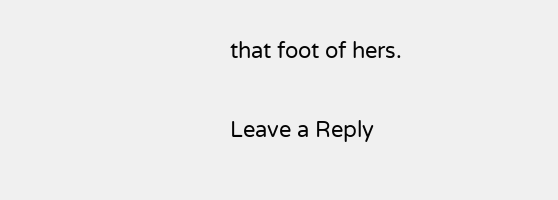that foot of hers.

Leave a Reply